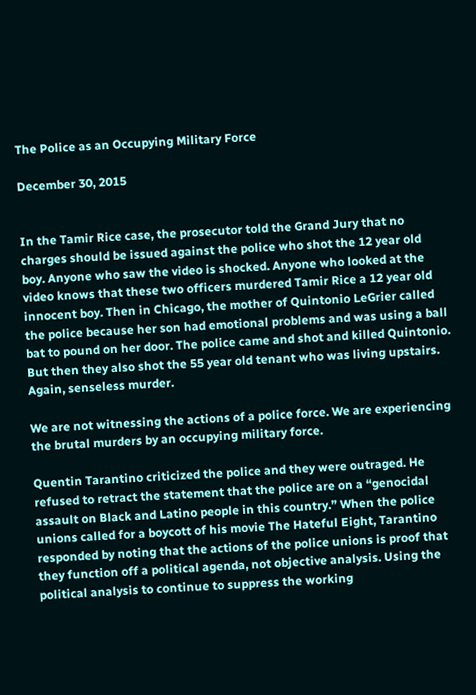The Police as an Occupying Military Force

December 30, 2015


In the Tamir Rice case, the prosecutor told the Grand Jury that no charges should be issued against the police who shot the 12 year old boy. Anyone who saw the video is shocked. Anyone who looked at the video knows that these two officers murdered Tamir Rice a 12 year old innocent boy. Then in Chicago, the mother of Quintonio LeGrier called the police because her son had emotional problems and was using a ball bat to pound on her door. The police came and shot and killed Quintonio. But then they also shot the 55 year old tenant who was living upstairs. Again, senseless murder.

We are not witnessing the actions of a police force. We are experiencing the brutal murders by an occupying military force.

Quentin Tarantino criticized the police and they were outraged. He refused to retract the statement that the police are on a “genocidal assault on Black and Latino people in this country.” When the police unions called for a boycott of his movie The Hateful Eight, Tarantino responded by noting that the actions of the police unions is proof that they function off a political agenda, not objective analysis. Using the political analysis to continue to suppress the working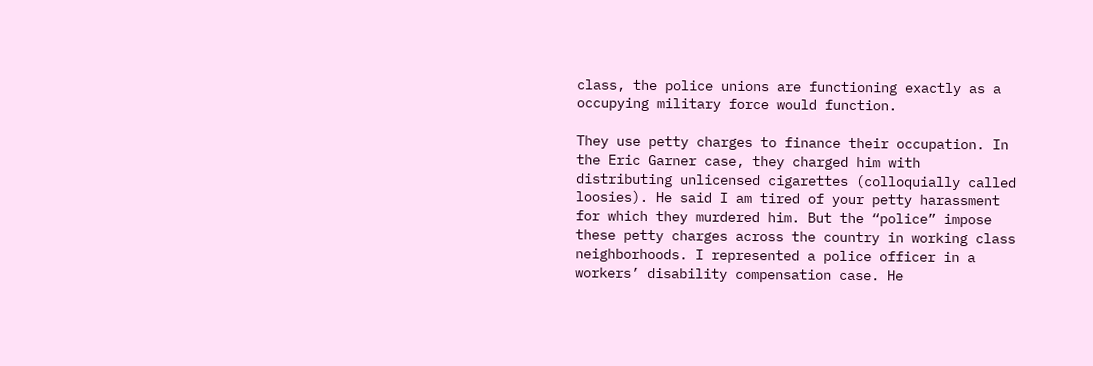class, the police unions are functioning exactly as a occupying military force would function.

They use petty charges to finance their occupation. In the Eric Garner case, they charged him with distributing unlicensed cigarettes (colloquially called loosies). He said I am tired of your petty harassment for which they murdered him. But the “police” impose these petty charges across the country in working class neighborhoods. I represented a police officer in a workers’ disability compensation case. He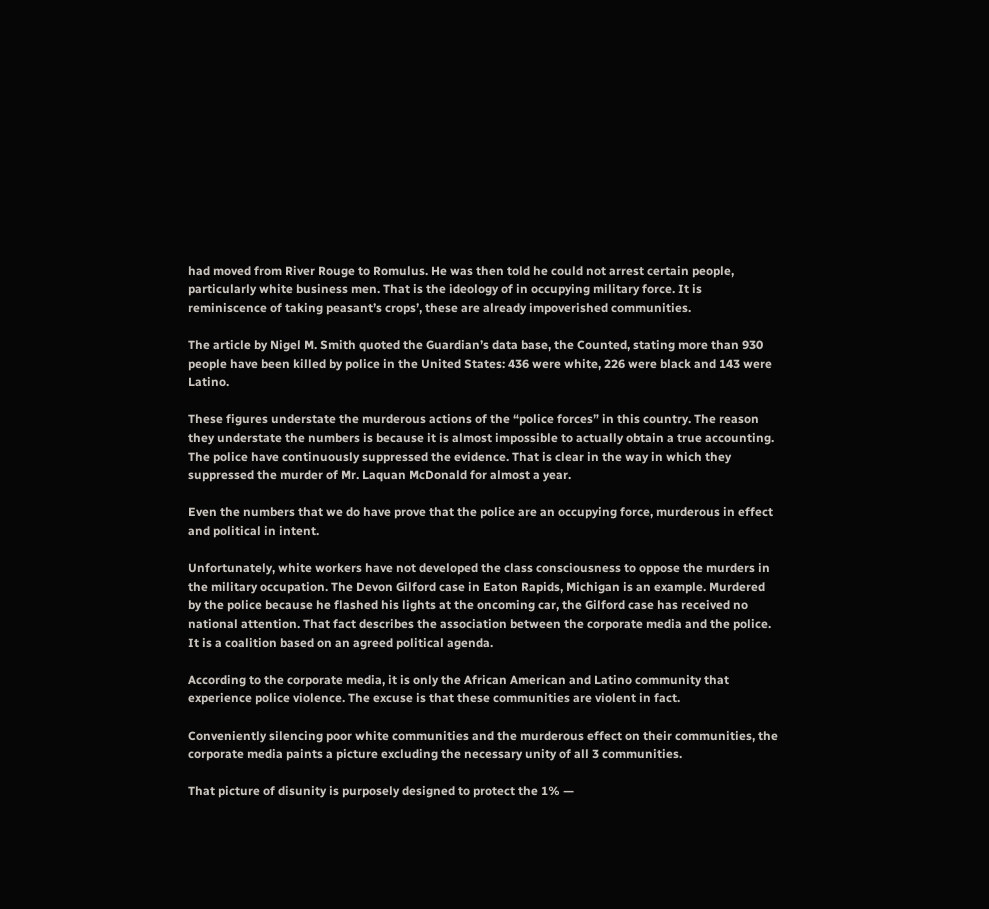had moved from River Rouge to Romulus. He was then told he could not arrest certain people, particularly white business men. That is the ideology of in occupying military force. It is reminiscence of taking peasant’s crops’, these are already impoverished communities.

The article by Nigel M. Smith quoted the Guardian’s data base, the Counted, stating more than 930 people have been killed by police in the United States: 436 were white, 226 were black and 143 were Latino.

These figures understate the murderous actions of the “police forces” in this country. The reason they understate the numbers is because it is almost impossible to actually obtain a true accounting. The police have continuously suppressed the evidence. That is clear in the way in which they suppressed the murder of Mr. Laquan McDonald for almost a year.

Even the numbers that we do have prove that the police are an occupying force, murderous in effect and political in intent.

Unfortunately, white workers have not developed the class consciousness to oppose the murders in the military occupation. The Devon Gilford case in Eaton Rapids, Michigan is an example. Murdered by the police because he flashed his lights at the oncoming car, the Gilford case has received no national attention. That fact describes the association between the corporate media and the police. It is a coalition based on an agreed political agenda.

According to the corporate media, it is only the African American and Latino community that experience police violence. The excuse is that these communities are violent in fact.

Conveniently silencing poor white communities and the murderous effect on their communities, the corporate media paints a picture excluding the necessary unity of all 3 communities.

That picture of disunity is purposely designed to protect the 1% —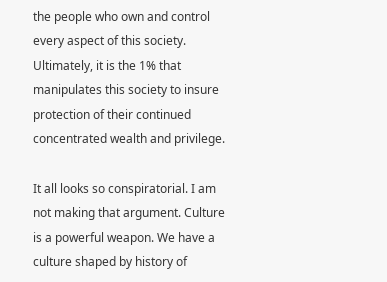the people who own and control every aspect of this society. Ultimately, it is the 1% that manipulates this society to insure protection of their continued concentrated wealth and privilege.

It all looks so conspiratorial. I am not making that argument. Culture is a powerful weapon. We have a culture shaped by history of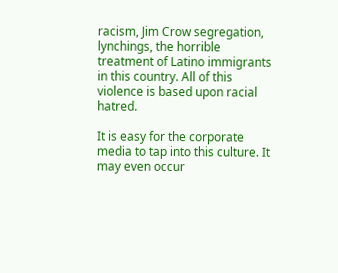racism, Jim Crow segregation, lynchings, the horrible treatment of Latino immigrants in this country. All of this violence is based upon racial hatred.

It is easy for the corporate media to tap into this culture. It may even occur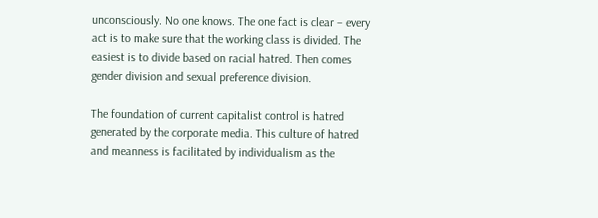unconsciously. No one knows. The one fact is clear – every act is to make sure that the working class is divided. The easiest is to divide based on racial hatred. Then comes gender division and sexual preference division.

The foundation of current capitalist control is hatred generated by the corporate media. This culture of hatred and meanness is facilitated by individualism as the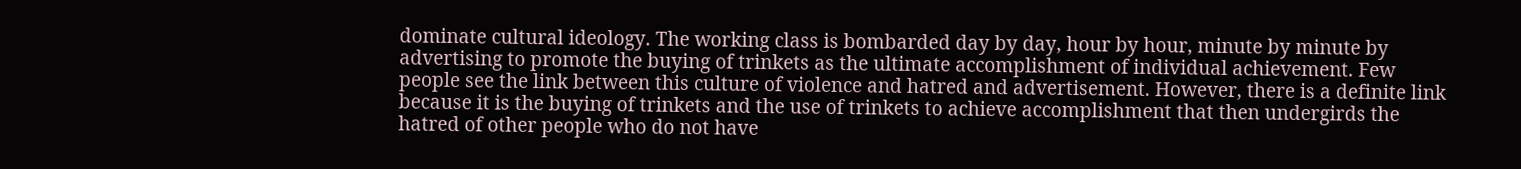dominate cultural ideology. The working class is bombarded day by day, hour by hour, minute by minute by advertising to promote the buying of trinkets as the ultimate accomplishment of individual achievement. Few people see the link between this culture of violence and hatred and advertisement. However, there is a definite link because it is the buying of trinkets and the use of trinkets to achieve accomplishment that then undergirds the hatred of other people who do not have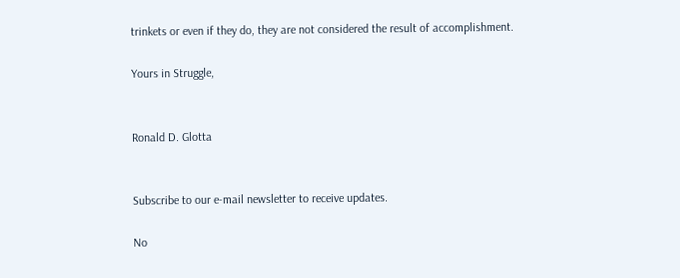trinkets or even if they do, they are not considered the result of accomplishment.

Yours in Struggle,


Ronald D. Glotta


Subscribe to our e-mail newsletter to receive updates.

No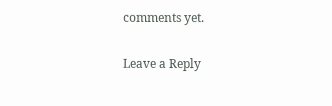comments yet.

Leave a Reply